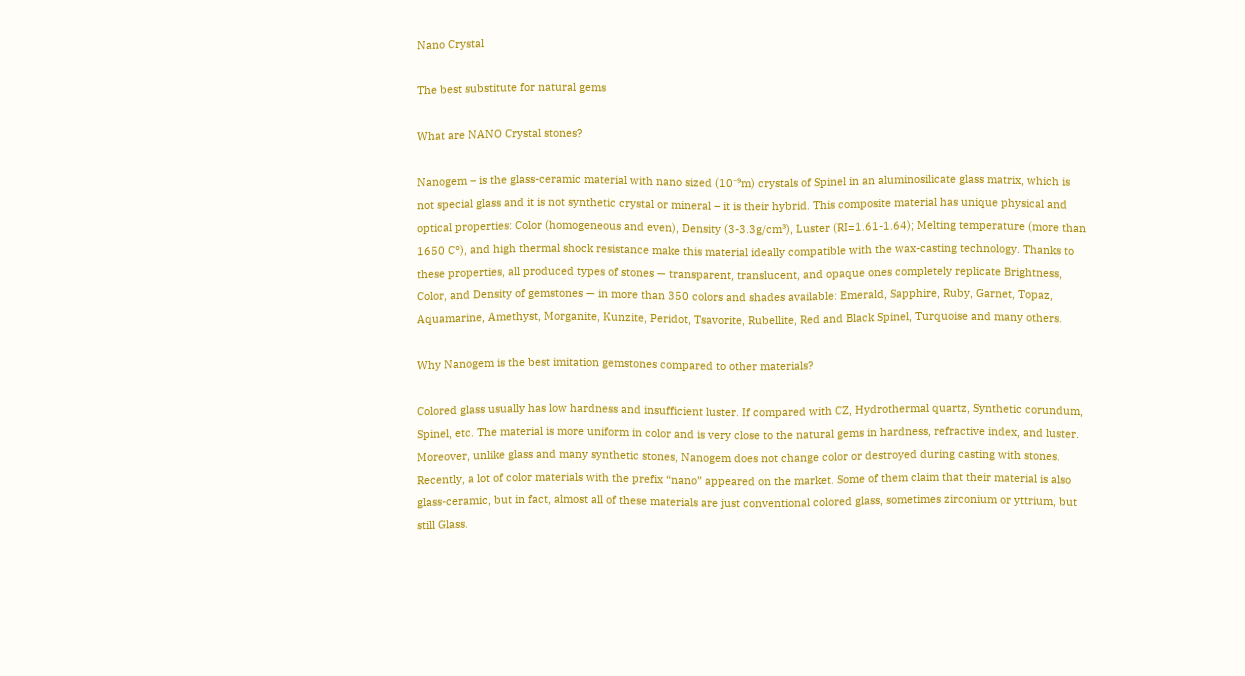Nano Crystal

The best substitute for natural gems

What are NANO Crystal stones?

Nanogem – is the glass-ceramic material with nano sized (10⁻⁹m) crystals of Spinel in an aluminosilicate glass matrix, which is not special glass and it is not synthetic crystal or mineral – it is their hybrid. This composite material has unique physical and optical properties: Color (homogeneous and even), Density (3-3.3g/cm³), Luster (RI=1.61-1.64); Melting temperature (more than 1650 C°), and high thermal shock resistance make this material ideally compatible with the wax-casting technology. Thanks to these properties, all produced types of stones — transparent, translucent, and opaque ones completely replicate Brightness, Color, and Density of gemstones — in more than 350 colors and shades available: Emerald, Sapphire, Ruby, Garnet, Topaz, Aquamarine, Amethyst, Morganite, Kunzite, Peridot, Tsavorite, Rubellite, Red and Black Spinel, Turquoise and many others.

Why Nanogem is the best imitation gemstones compared to other materials?

Colored glass usually has low hardness and insufficient luster. If compared with CZ, Hydrothermal quartz, Synthetic corundum, Spinel, etc. The material is more uniform in color and is very close to the natural gems in hardness, refractive index, and luster. Moreover, unlike glass and many synthetic stones, Nanogem does not change color or destroyed during casting with stones.
Recently, a lot of color materials with the prefix “nano” appeared on the market. Some of them claim that their material is also glass-ceramic, but in fact, almost all of these materials are just conventional colored glass, sometimes zirconium or yttrium, but still Glass.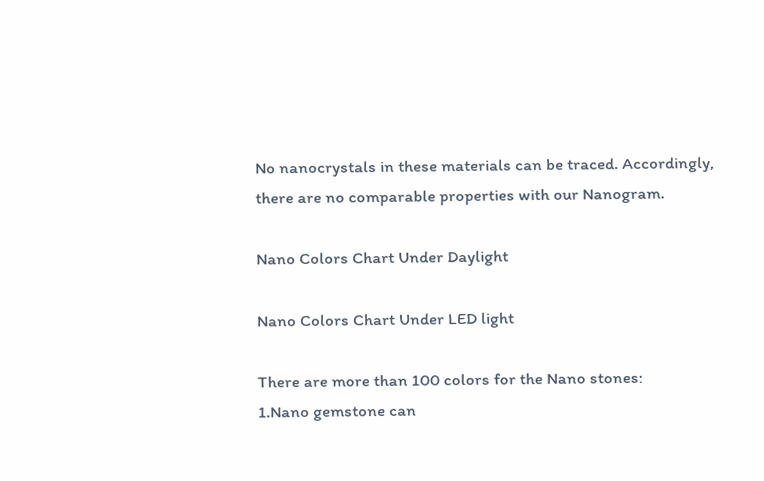No nanocrystals in these materials can be traced. Accordingly, there are no comparable properties with our Nanogram.

Nano Colors Chart Under Daylight

Nano Colors Chart Under LED light

There are more than 100 colors for the Nano stones:
1.Nano gemstone can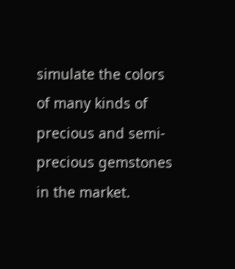simulate the colors of many kinds of precious and semi-precious gemstones in the market.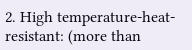2. High temperature-heat-resistant: (more than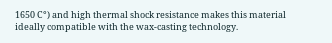1650 C°) and high thermal shock resistance makes this material ideally compatible with the wax-casting technology.